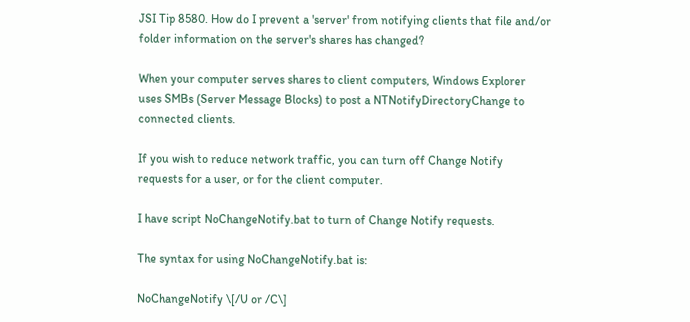JSI Tip 8580. How do I prevent a 'server' from notifying clients that file and/or folder information on the server's shares has changed?

When your computer serves shares to client computers, Windows Explorer uses SMBs (Server Message Blocks) to post a NTNotifyDirectoryChange to connected clients.

If you wish to reduce network traffic, you can turn off Change Notify requests for a user, or for the client computer.

I have script NoChangeNotify.bat to turn of Change Notify requests.

The syntax for using NoChangeNotify.bat is:

NoChangeNotify \[/U or /C\]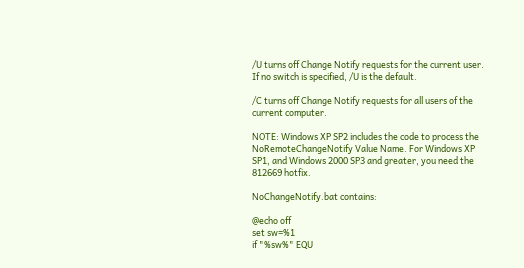/U turns off Change Notify requests for the current user. If no switch is specified, /U is the default.

/C turns off Change Notify requests for all users of the current computer.

NOTE: Windows XP SP2 includes the code to process the NoRemoteChangeNotify Value Name. For Windows XP SP1, and Windows 2000 SP3 and greater, you need the 812669 hotfix.

NoChangeNotify.bat contains:

@echo off
set sw=%1
if "%sw%" EQU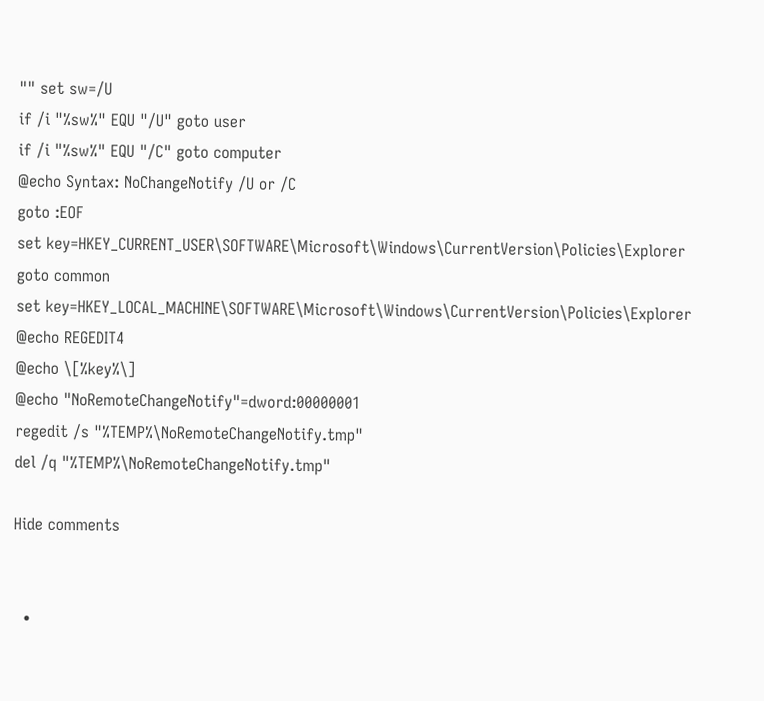"" set sw=/U
if /i "%sw%" EQU "/U" goto user
if /i "%sw%" EQU "/C" goto computer
@echo Syntax: NoChangeNotify /U or /C
goto :EOF
set key=HKEY_CURRENT_USER\SOFTWARE\Microsoft\Windows\CurrentVersion\Policies\Explorer
goto common
set key=HKEY_LOCAL_MACHINE\SOFTWARE\Microsoft\Windows\CurrentVersion\Policies\Explorer
@echo REGEDIT4
@echo \[%key%\]
@echo "NoRemoteChangeNotify"=dword:00000001
regedit /s "%TEMP%\NoRemoteChangeNotify.tmp"
del /q "%TEMP%\NoRemoteChangeNotify.tmp"

Hide comments


  •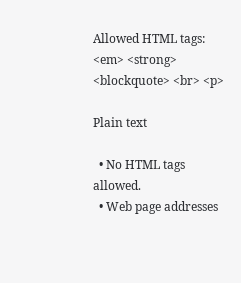Allowed HTML tags: <em> <strong> <blockquote> <br> <p>

Plain text

  • No HTML tags allowed.
  • Web page addresses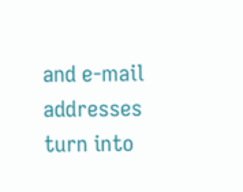and e-mail addresses turn into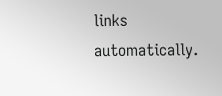links automatically.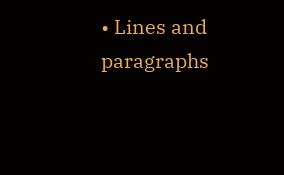• Lines and paragraphs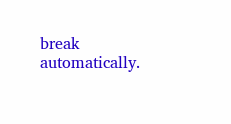break automatically.